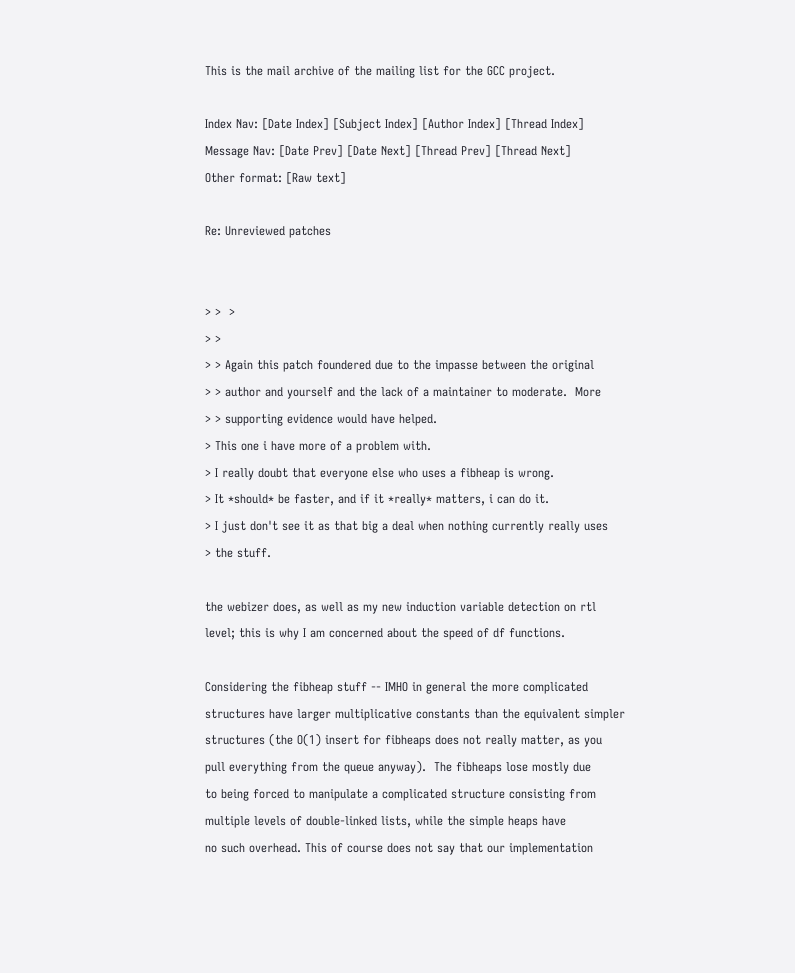This is the mail archive of the mailing list for the GCC project.

Index Nav: [Date Index] [Subject Index] [Author Index] [Thread Index]
Message Nav: [Date Prev] [Date Next] [Thread Prev] [Thread Next]
Other format: [Raw text]

Re: Unreviewed patches


> >  >
> >
> > Again this patch foundered due to the impasse between the original
> > author and yourself and the lack of a maintainer to moderate.  More
> > supporting evidence would have helped.
> This one i have more of a problem with.
> I really doubt that everyone else who uses a fibheap is wrong.
> It *should* be faster, and if it *really* matters, i can do it.
> I just don't see it as that big a deal when nothing currently really uses
> the stuff.

the webizer does, as well as my new induction variable detection on rtl
level; this is why I am concerned about the speed of df functions.

Considering the fibheap stuff -- IMHO in general the more complicated
structures have larger multiplicative constants than the equivalent simpler
structures (the O(1) insert for fibheaps does not really matter, as you
pull everything from the queue anyway).  The fibheaps lose mostly due
to being forced to manipulate a complicated structure consisting from
multiple levels of double-linked lists, while the simple heaps have
no such overhead. This of course does not say that our implementation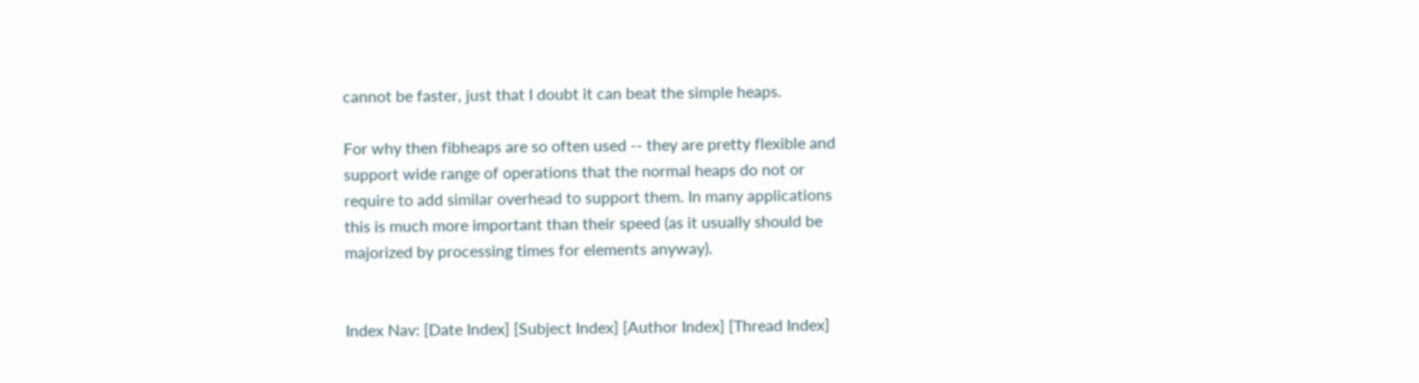cannot be faster, just that I doubt it can beat the simple heaps.

For why then fibheaps are so often used -- they are pretty flexible and
support wide range of operations that the normal heaps do not or
require to add similar overhead to support them. In many applications
this is much more important than their speed (as it usually should be
majorized by processing times for elements anyway).


Index Nav: [Date Index] [Subject Index] [Author Index] [Thread Index]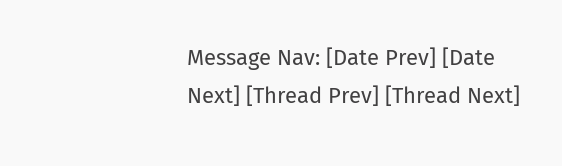Message Nav: [Date Prev] [Date Next] [Thread Prev] [Thread Next]